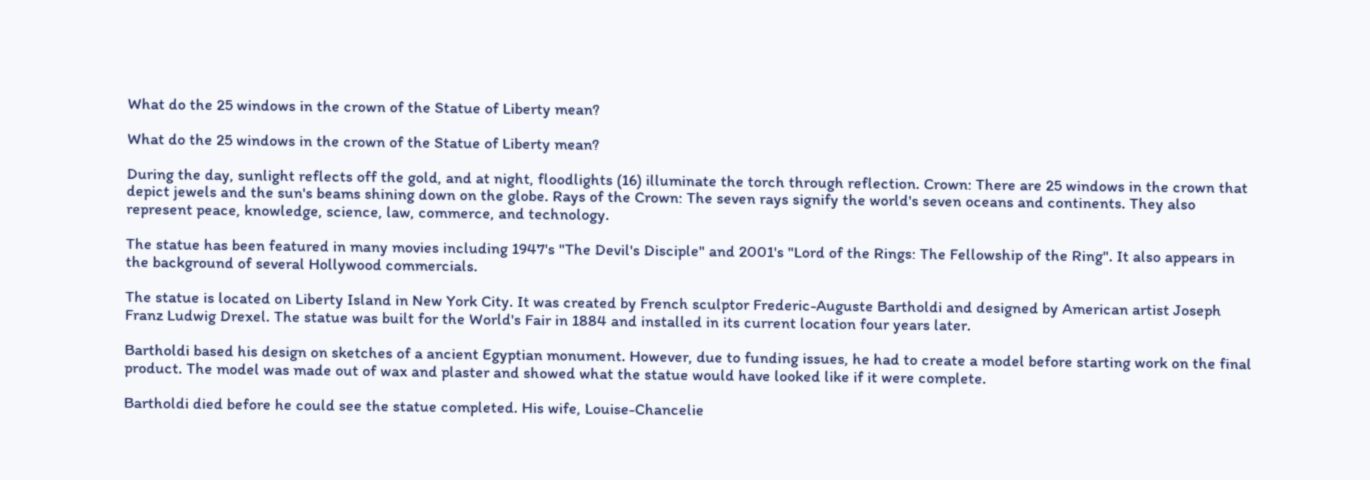What do the 25 windows in the crown of the Statue of Liberty mean?

What do the 25 windows in the crown of the Statue of Liberty mean?

During the day, sunlight reflects off the gold, and at night, floodlights (16) illuminate the torch through reflection. Crown: There are 25 windows in the crown that depict jewels and the sun's beams shining down on the globe. Rays of the Crown: The seven rays signify the world's seven oceans and continents. They also represent peace, knowledge, science, law, commerce, and technology.

The statue has been featured in many movies including 1947's "The Devil's Disciple" and 2001's "Lord of the Rings: The Fellowship of the Ring". It also appears in the background of several Hollywood commercials.

The statue is located on Liberty Island in New York City. It was created by French sculptor Frederic-Auguste Bartholdi and designed by American artist Joseph Franz Ludwig Drexel. The statue was built for the World's Fair in 1884 and installed in its current location four years later.

Bartholdi based his design on sketches of a ancient Egyptian monument. However, due to funding issues, he had to create a model before starting work on the final product. The model was made out of wax and plaster and showed what the statue would have looked like if it were complete.

Bartholdi died before he could see the statue completed. His wife, Louise-Chancelie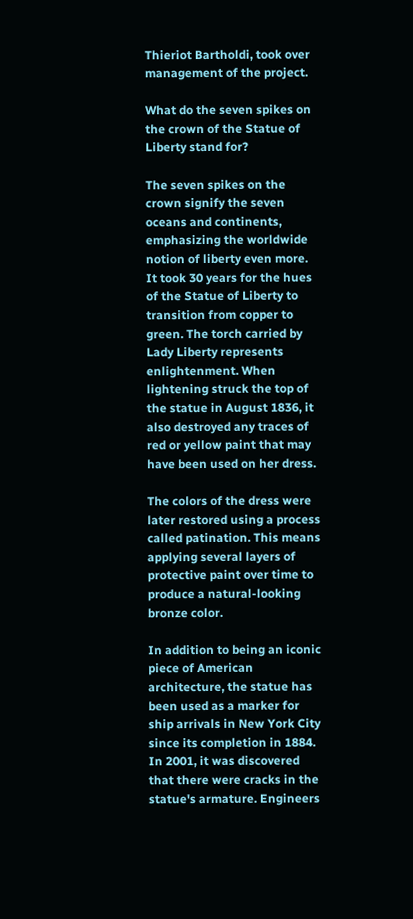Thieriot Bartholdi, took over management of the project.

What do the seven spikes on the crown of the Statue of Liberty stand for?

The seven spikes on the crown signify the seven oceans and continents, emphasizing the worldwide notion of liberty even more. It took 30 years for the hues of the Statue of Liberty to transition from copper to green. The torch carried by Lady Liberty represents enlightenment. When lightening struck the top of the statue in August 1836, it also destroyed any traces of red or yellow paint that may have been used on her dress.

The colors of the dress were later restored using a process called patination. This means applying several layers of protective paint over time to produce a natural-looking bronze color.

In addition to being an iconic piece of American architecture, the statue has been used as a marker for ship arrivals in New York City since its completion in 1884. In 2001, it was discovered that there were cracks in the statue's armature. Engineers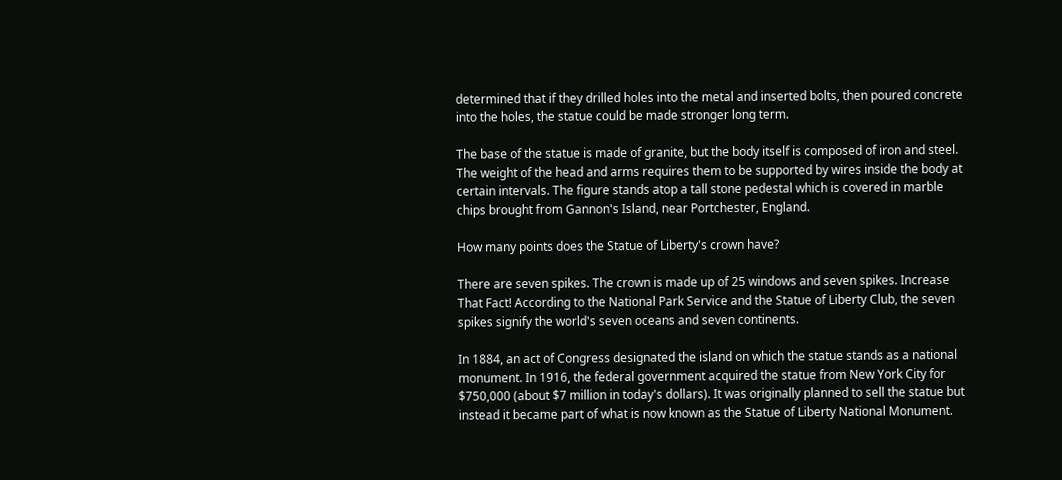determined that if they drilled holes into the metal and inserted bolts, then poured concrete into the holes, the statue could be made stronger long term.

The base of the statue is made of granite, but the body itself is composed of iron and steel. The weight of the head and arms requires them to be supported by wires inside the body at certain intervals. The figure stands atop a tall stone pedestal which is covered in marble chips brought from Gannon's Island, near Portchester, England.

How many points does the Statue of Liberty's crown have?

There are seven spikes. The crown is made up of 25 windows and seven spikes. Increase That Fact! According to the National Park Service and the Statue of Liberty Club, the seven spikes signify the world's seven oceans and seven continents.

In 1884, an act of Congress designated the island on which the statue stands as a national monument. In 1916, the federal government acquired the statue from New York City for $750,000 (about $7 million in today's dollars). It was originally planned to sell the statue but instead it became part of what is now known as the Statue of Liberty National Monument.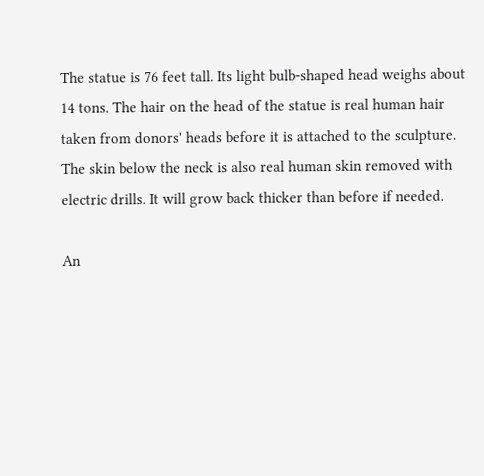The statue is 76 feet tall. Its light bulb-shaped head weighs about 14 tons. The hair on the head of the statue is real human hair taken from donors' heads before it is attached to the sculpture. The skin below the neck is also real human skin removed with electric drills. It will grow back thicker than before if needed.

An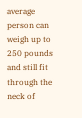average person can weigh up to 250 pounds and still fit through the neck of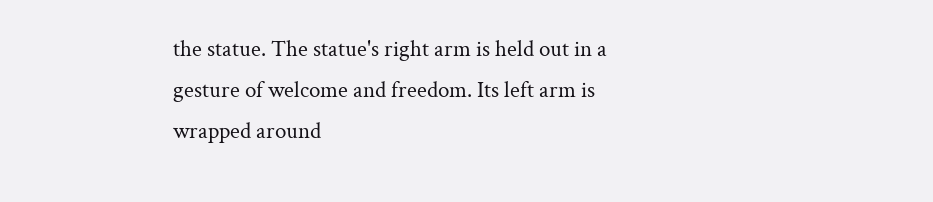the statue. The statue's right arm is held out in a gesture of welcome and freedom. Its left arm is wrapped around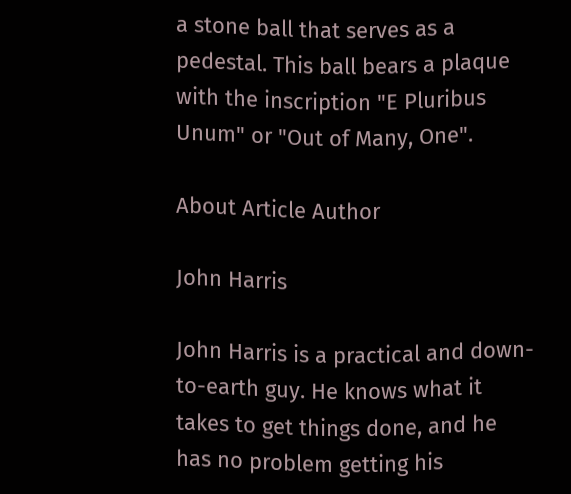a stone ball that serves as a pedestal. This ball bears a plaque with the inscription "E Pluribus Unum" or "Out of Many, One".

About Article Author

John Harris

John Harris is a practical and down-to-earth guy. He knows what it takes to get things done, and he has no problem getting his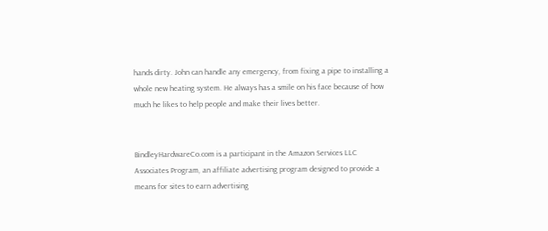hands dirty. John can handle any emergency, from fixing a pipe to installing a whole new heating system. He always has a smile on his face because of how much he likes to help people and make their lives better.


BindleyHardwareCo.com is a participant in the Amazon Services LLC Associates Program, an affiliate advertising program designed to provide a means for sites to earn advertising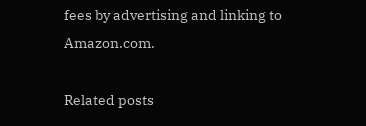fees by advertising and linking to Amazon.com.

Related posts